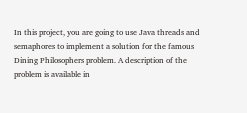In this project, you are going to use Java threads and semaphores to implement a solution for the famous Dining Philosophers problem. A description of the problem is available in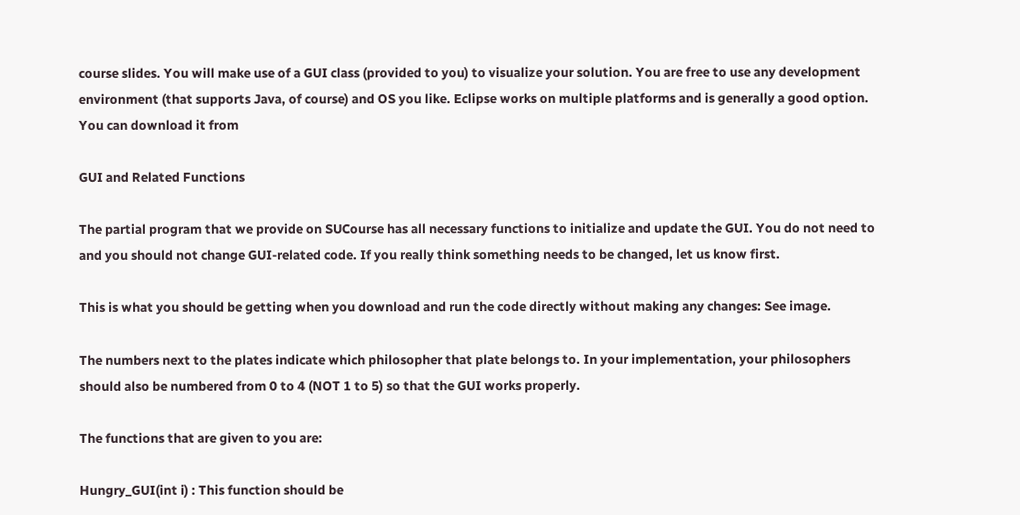course slides. You will make use of a GUI class (provided to you) to visualize your solution. You are free to use any development environment (that supports Java, of course) and OS you like. Eclipse works on multiple platforms and is generally a good option. You can download it from

GUI and Related Functions

The partial program that we provide on SUCourse has all necessary functions to initialize and update the GUI. You do not need to and you should not change GUI-related code. If you really think something needs to be changed, let us know first.

This is what you should be getting when you download and run the code directly without making any changes: See image.

The numbers next to the plates indicate which philosopher that plate belongs to. In your implementation, your philosophers should also be numbered from 0 to 4 (NOT 1 to 5) so that the GUI works properly.

The functions that are given to you are:

Hungry_GUI(int i) : This function should be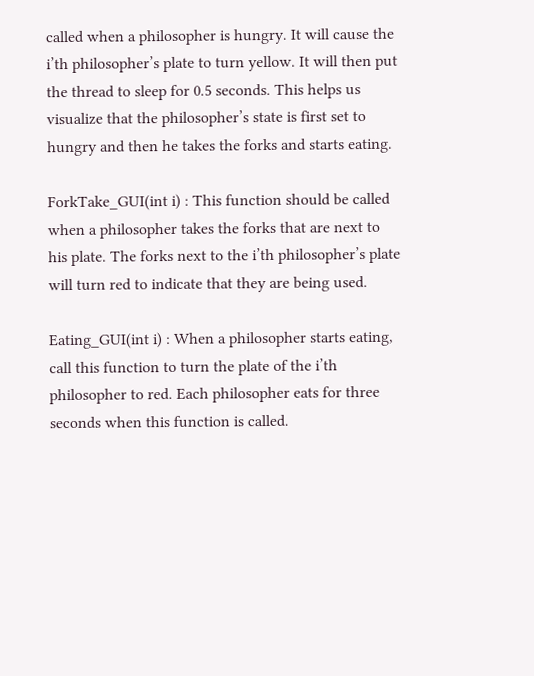called when a philosopher is hungry. It will cause the i’th philosopher’s plate to turn yellow. It will then put the thread to sleep for 0.5 seconds. This helps us visualize that the philosopher’s state is first set to hungry and then he takes the forks and starts eating.

ForkTake_GUI(int i) : This function should be called when a philosopher takes the forks that are next to his plate. The forks next to the i’th philosopher’s plate will turn red to indicate that they are being used.

Eating_GUI(int i) : When a philosopher starts eating, call this function to turn the plate of the i’th philosopher to red. Each philosopher eats for three seconds when this function is called.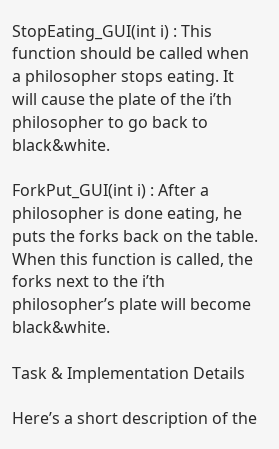StopEating_GUI(int i) : This function should be called when a philosopher stops eating. It will cause the plate of the i’th philosopher to go back to black&white.

ForkPut_GUI(int i) : After a philosopher is done eating, he puts the forks back on the table. When this function is called, the forks next to the i’th philosopher’s plate will become black&white.

Task & Implementation Details

Here’s a short description of the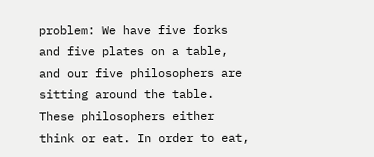problem: We have five forks and five plates on a table, and our five philosophers are sitting around the table. These philosophers either think or eat. In order to eat,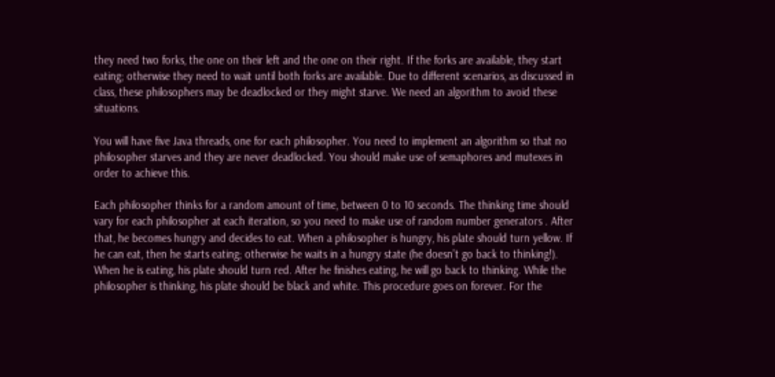they need two forks, the one on their left and the one on their right. If the forks are available, they start eating; otherwise they need to wait until both forks are available. Due to different scenarios, as discussed in class, these philosophers may be deadlocked or they might starve. We need an algorithm to avoid these situations.

You will have five Java threads, one for each philosopher. You need to implement an algorithm so that no philosopher starves and they are never deadlocked. You should make use of semaphores and mutexes in order to achieve this.

Each philosopher thinks for a random amount of time, between 0 to 10 seconds. The thinking time should vary for each philosopher at each iteration, so you need to make use of random number generators . After that, he becomes hungry and decides to eat. When a philosopher is hungry, his plate should turn yellow. If he can eat, then he starts eating; otherwise he waits in a hungry state (he doesn’t go back to thinking!). When he is eating, his plate should turn red. After he finishes eating, he will go back to thinking. While the philosopher is thinking, his plate should be black and white. This procedure goes on forever. For the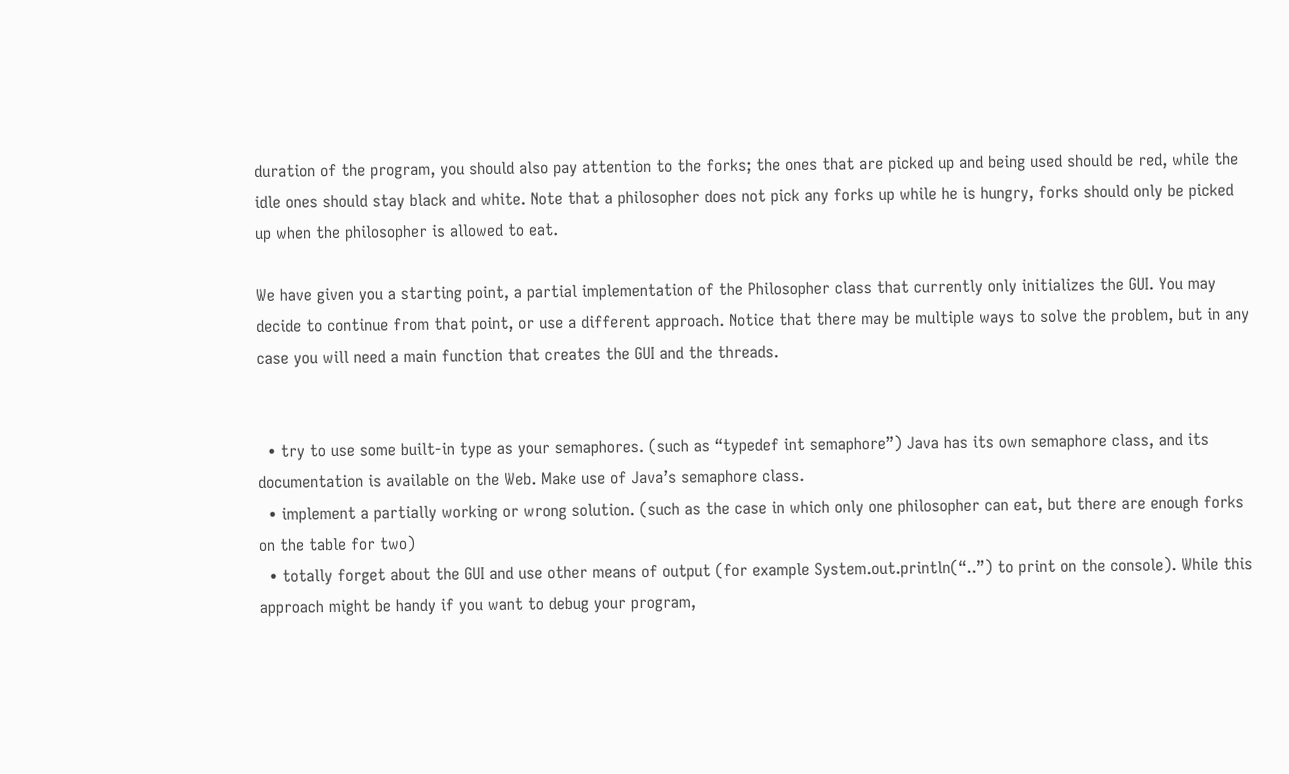duration of the program, you should also pay attention to the forks; the ones that are picked up and being used should be red, while the idle ones should stay black and white. Note that a philosopher does not pick any forks up while he is hungry, forks should only be picked up when the philosopher is allowed to eat.

We have given you a starting point, a partial implementation of the Philosopher class that currently only initializes the GUI. You may decide to continue from that point, or use a different approach. Notice that there may be multiple ways to solve the problem, but in any case you will need a main function that creates the GUI and the threads.


  • try to use some built-in type as your semaphores. (such as “typedef int semaphore”) Java has its own semaphore class, and its documentation is available on the Web. Make use of Java’s semaphore class.
  • implement a partially working or wrong solution. (such as the case in which only one philosopher can eat, but there are enough forks on the table for two)
  • totally forget about the GUI and use other means of output (for example System.out.println(“..”) to print on the console). While this approach might be handy if you want to debug your program,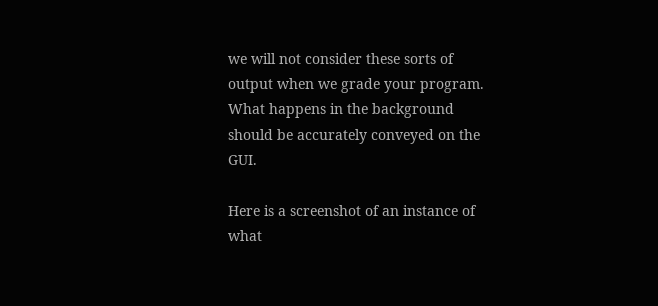we will not consider these sorts of output when we grade your program. What happens in the background should be accurately conveyed on the GUI.

Here is a screenshot of an instance of what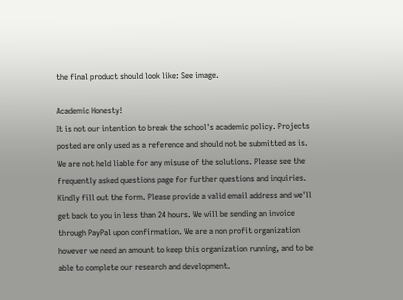the final product should look like: See image.

Academic Honesty!
It is not our intention to break the school's academic policy. Projects posted are only used as a reference and should not be submitted as is. We are not held liable for any misuse of the solutions. Please see the frequently asked questions page for further questions and inquiries.
Kindly fill out the form. Please provide a valid email address and we'll get back to you in less than 24 hours. We will be sending an invoice through PayPal upon confirmation. We are a non profit organization however we need an amount to keep this organization running, and to be able to complete our research and development.